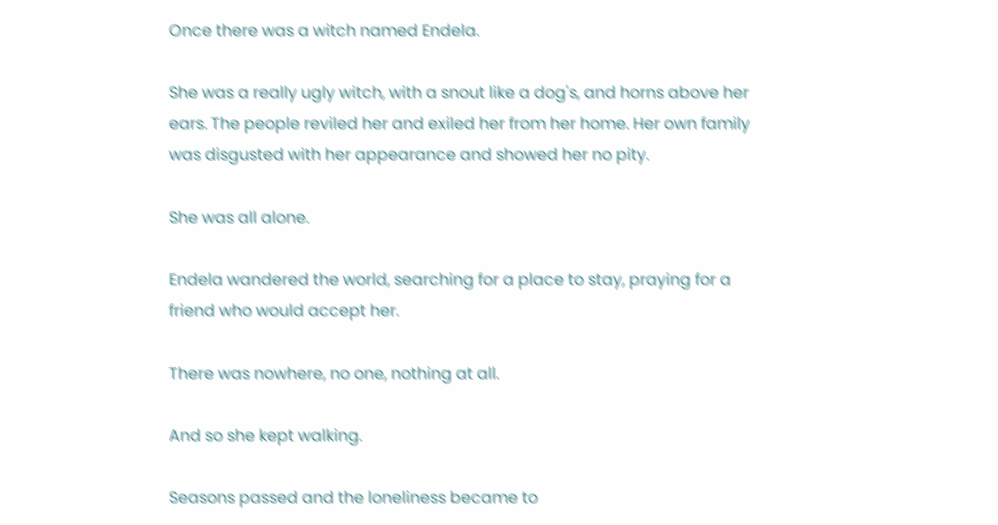Once there was a witch named Endela.

She was a really ugly witch, with a snout like a dog's, and horns above her ears. The people reviled her and exiled her from her home. Her own family was disgusted with her appearance and showed her no pity.

She was all alone.

Endela wandered the world, searching for a place to stay, praying for a friend who would accept her.

There was nowhere, no one, nothing at all.

And so she kept walking.

Seasons passed and the loneliness became to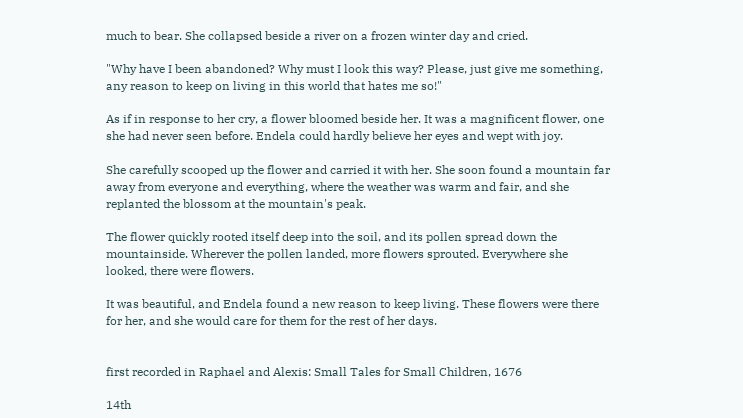much to bear. She collapsed beside a river on a frozen winter day and cried.

"Why have I been abandoned? Why must I look this way? Please, just give me something, any reason to keep on living in this world that hates me so!"

As if in response to her cry, a flower bloomed beside her. It was a magnificent flower, one she had never seen before. Endela could hardly believe her eyes and wept with joy.

She carefully scooped up the flower and carried it with her. She soon found a mountain far away from everyone and everything, where the weather was warm and fair, and she replanted the blossom at the mountain's peak.

The flower quickly rooted itself deep into the soil, and its pollen spread down the mountainside. Wherever the pollen landed, more flowers sprouted. Everywhere she looked, there were flowers.

It was beautiful, and Endela found a new reason to keep living. These flowers were there for her, and she would care for them for the rest of her days.


first recorded in Raphael and Alexis: Small Tales for Small Children, 1676

14th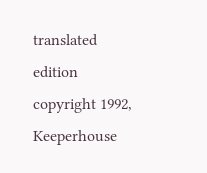translated edition copyright 1992, Keeperhouse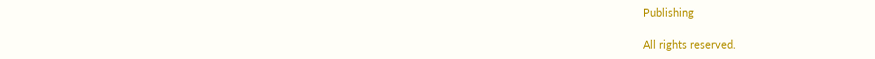Publishing

All rights reserved.